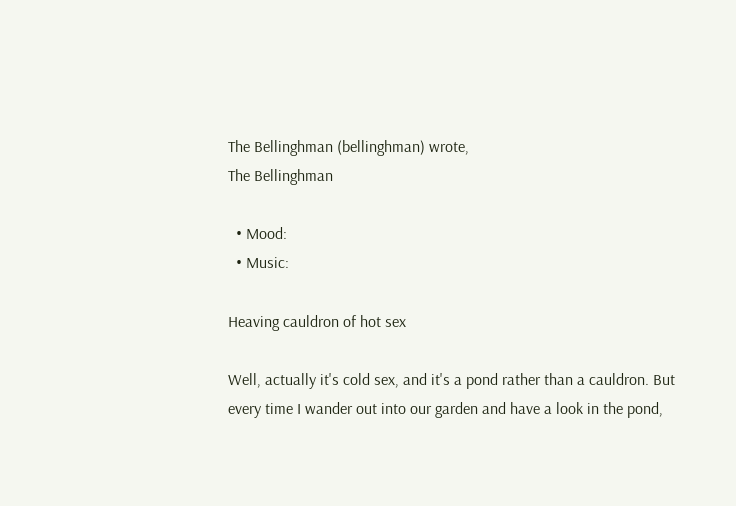The Bellinghman (bellinghman) wrote,
The Bellinghman

  • Mood:
  • Music:

Heaving cauldron of hot sex

Well, actually it's cold sex, and it's a pond rather than a cauldron. But every time I wander out into our garden and have a look in the pond,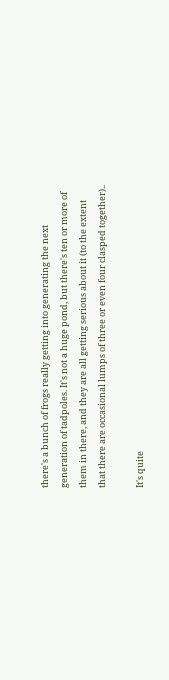there's a bunch of frogs really getting into generating the next generation of tadpoles. It's not a huge pond, but there's ten or more of them in there, and they are all getting serious about it (to the extent that there are occasional lumps of three or even four clasped together)..

It's quite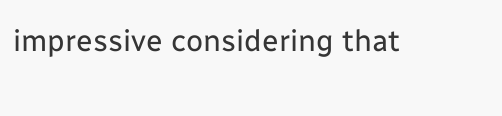impressive considering that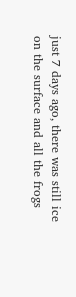just 7 days ago, there was still ice on the surface and all the frogs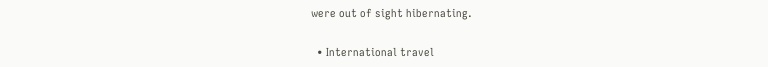were out of sight hibernating.

  • International travel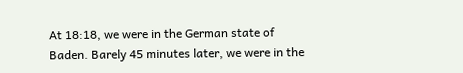At 18:18, we were in the German state of Baden. Barely 45 minutes later, we were in the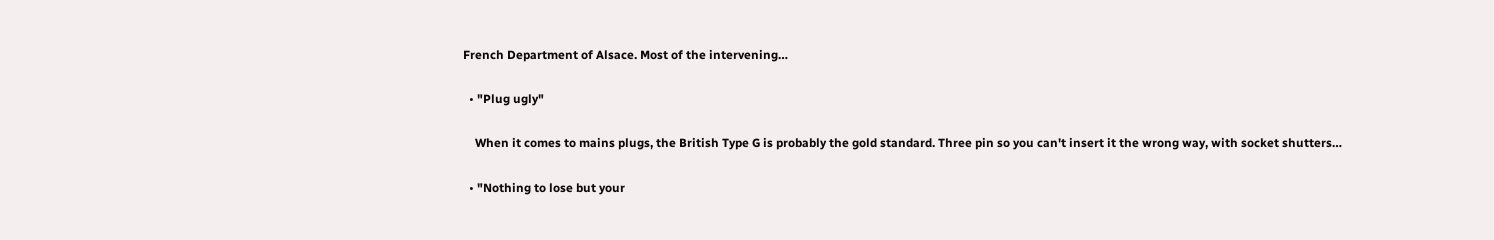French Department of Alsace. Most of the intervening…

  • "Plug ugly"

    When it comes to mains plugs, the British Type G is probably the gold standard. Three pin so you can't insert it the wrong way, with socket shutters…

  • "Nothing to lose but your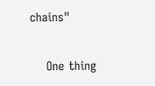chains"

    One thing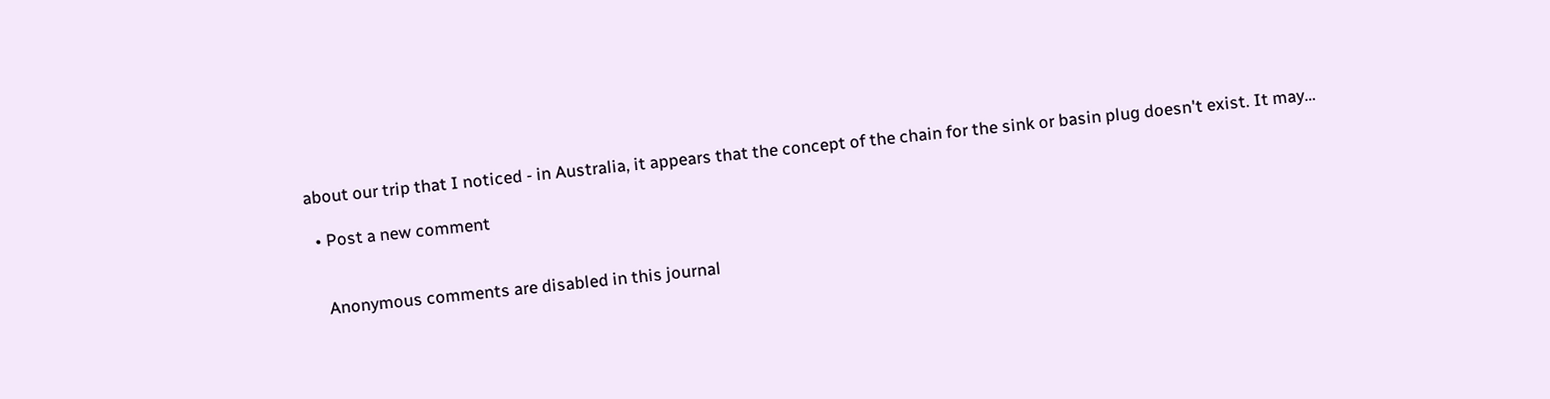about our trip that I noticed - in Australia, it appears that the concept of the chain for the sink or basin plug doesn't exist. It may…

  • Post a new comment


    Anonymous comments are disabled in this journal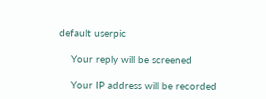default userpic

    Your reply will be screened

    Your IP address will be recorded